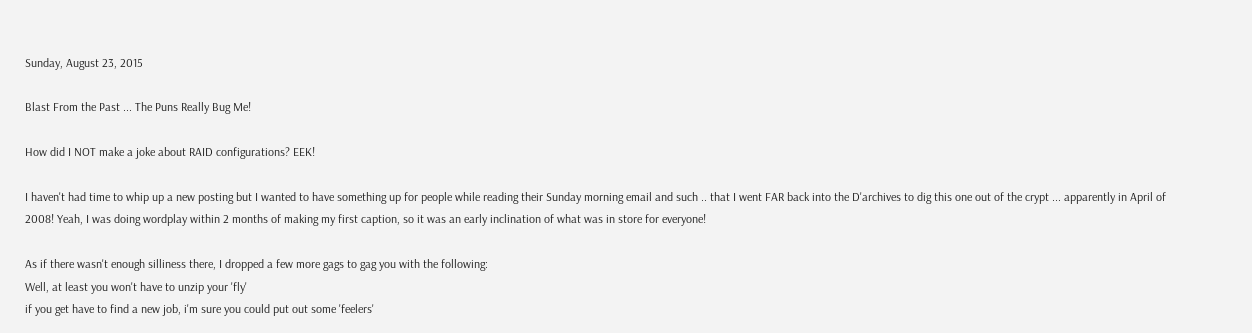Sunday, August 23, 2015

Blast From the Past ... The Puns Really Bug Me!

How did I NOT make a joke about RAID configurations? EEK!

I haven't had time to whip up a new posting but I wanted to have something up for people while reading their Sunday morning email and such .. that I went FAR back into the D'archives to dig this one out of the crypt ... apparently in April of 2008! Yeah, I was doing wordplay within 2 months of making my first caption, so it was an early inclination of what was in store for everyone!

As if there wasn't enough silliness there, I dropped a few more gags to gag you with the following:
Well, at least you won't have to unzip your 'fly'
if you get have to find a new job, i'm sure you could put out some 'feelers'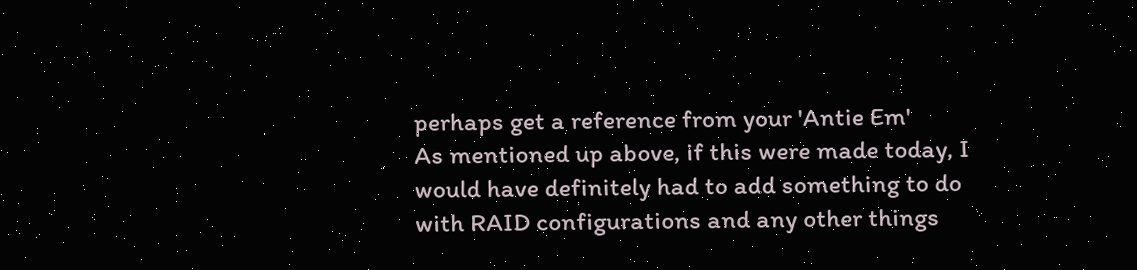perhaps get a reference from your 'Antie Em'
As mentioned up above, if this were made today, I would have definitely had to add something to do with RAID configurations and any other things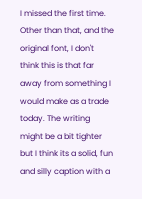I missed the first time. Other than that, and the original font, I don't think this is that far away from something I would make as a trade today. The writing might be a bit tighter but I think its a solid, fun and silly caption with a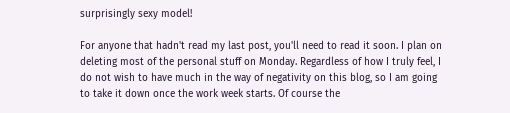surprisingly sexy model!

For anyone that hadn't read my last post, you'll need to read it soon. I plan on deleting most of the personal stuff on Monday. Regardless of how I truly feel, I do not wish to have much in the way of negativity on this blog, so I am going to take it down once the work week starts. Of course the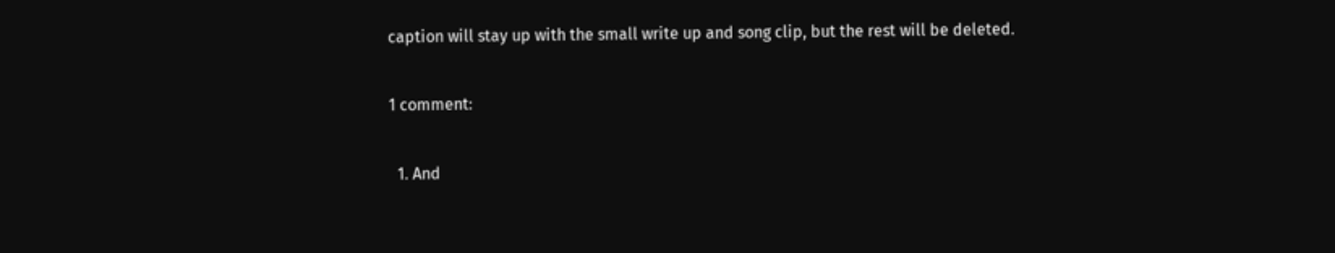caption will stay up with the small write up and song clip, but the rest will be deleted.

1 comment:

  1. And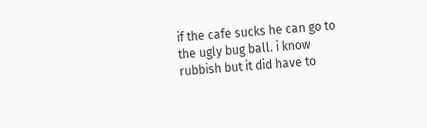if the cafe sucks he can go to the ugly bug ball. i know rubbish but it did have to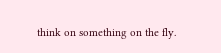think on something on the fly.